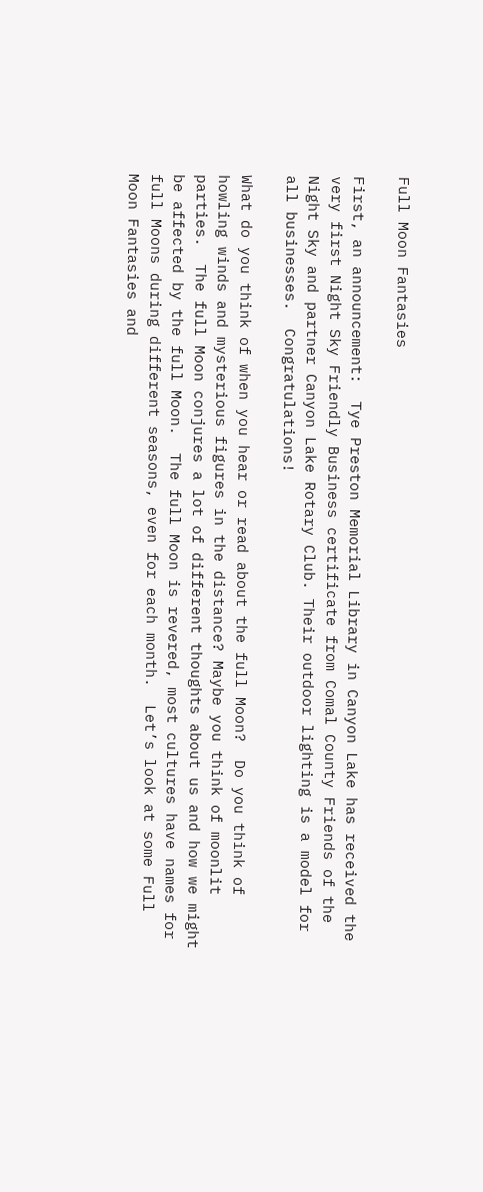Full Moon Fantasies

First, an announcement:  Tye Preston Memorial Library in Canyon Lake has received the very first Night Sky Friendly Business certificate from Comal County Friends of the Night Sky and partner Canyon Lake Rotary Club. Their outdoor lighting is a model for all businesses.  Congratulations!

What do you think of when you hear or read about the full Moon?  Do you think of howling winds and mysterious figures in the distance? Maybe you think of moonlit parties.  The full Moon conjures a lot of different thoughts about us and how we might be affected by the full Moon.  The full Moon is revered, most cultures have names for full Moons during different seasons, even for each month.  Let’s look at some Full Moon Fantasies and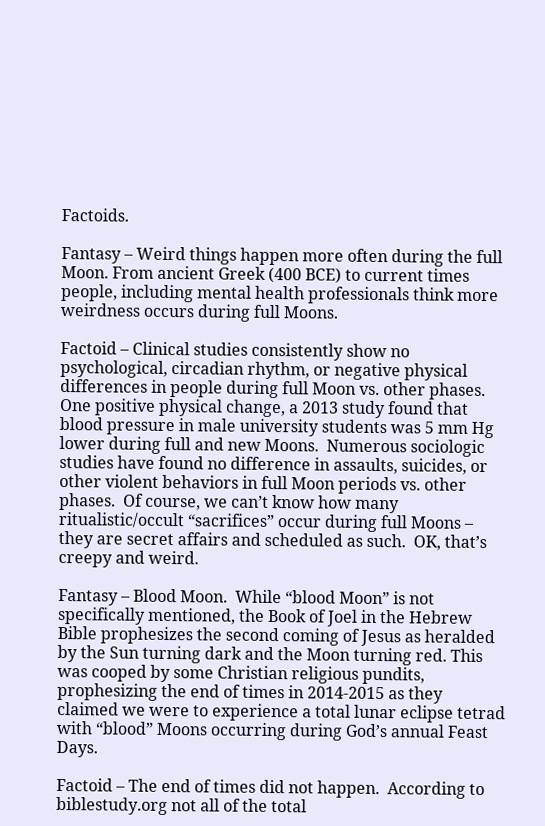Factoids.

Fantasy – Weird things happen more often during the full Moon. From ancient Greek (400 BCE) to current times people, including mental health professionals think more weirdness occurs during full Moons.

Factoid – Clinical studies consistently show no psychological, circadian rhythm, or negative physical differences in people during full Moon vs. other phases.  One positive physical change, a 2013 study found that blood pressure in male university students was 5 mm Hg lower during full and new Moons.  Numerous sociologic studies have found no difference in assaults, suicides, or other violent behaviors in full Moon periods vs. other phases.  Of course, we can’t know how many ritualistic/occult “sacrifices” occur during full Moons – they are secret affairs and scheduled as such.  OK, that’s creepy and weird.

Fantasy – Blood Moon.  While “blood Moon” is not specifically mentioned, the Book of Joel in the Hebrew Bible prophesizes the second coming of Jesus as heralded by the Sun turning dark and the Moon turning red. This was cooped by some Christian religious pundits, prophesizing the end of times in 2014-2015 as they claimed we were to experience a total lunar eclipse tetrad with “blood” Moons occurring during God’s annual Feast Days.

Factoid – The end of times did not happen.  According to biblestudy.org not all of the total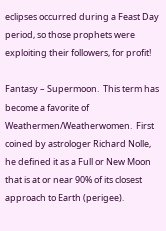eclipses occurred during a Feast Day period, so those prophets were exploiting their followers, for profit!

Fantasy – Supermoon.  This term has become a favorite of Weathermen/Weatherwomen.  First coined by astrologer Richard Nolle, he defined it as a Full or New Moon that is at or near 90% of its closest approach to Earth (perigee).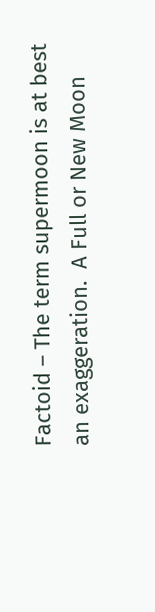Factoid – The term supermoon is at best an exaggeration.  A Full or New Moon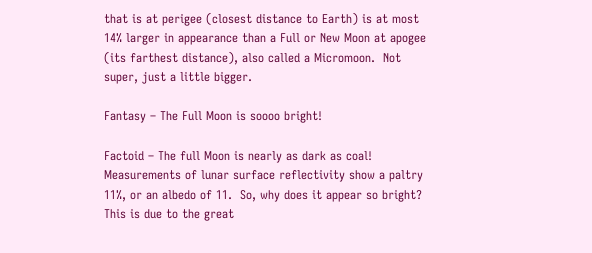that is at perigee (closest distance to Earth) is at most 14% larger in appearance than a Full or New Moon at apogee (its farthest distance), also called a Micromoon.  Not super, just a little bigger.

Fantasy – The Full Moon is soooo bright!

Factoid – The full Moon is nearly as dark as coal!  Measurements of lunar surface reflectivity show a paltry 11%, or an albedo of 11.  So, why does it appear so bright?  This is due to the great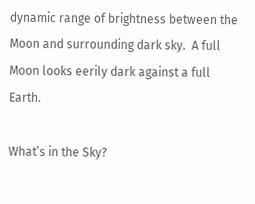dynamic range of brightness between the Moon and surrounding dark sky.  A full Moon looks eerily dark against a full Earth.

What’s in the Sky?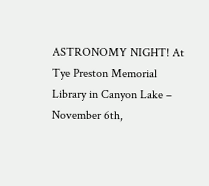ASTRONOMY NIGHT! At Tye Preston Memorial Library in Canyon Lake – November 6th,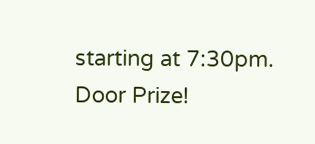starting at 7:30pm.  Door Prize!